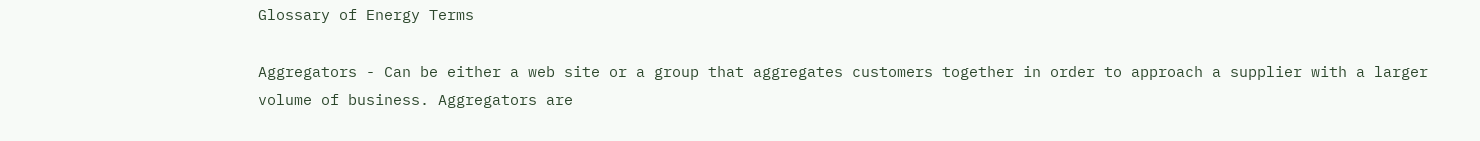Glossary of Energy Terms

Aggregators - Can be either a web site or a group that aggregates customers together in order to approach a supplier with a larger volume of business. Aggregators are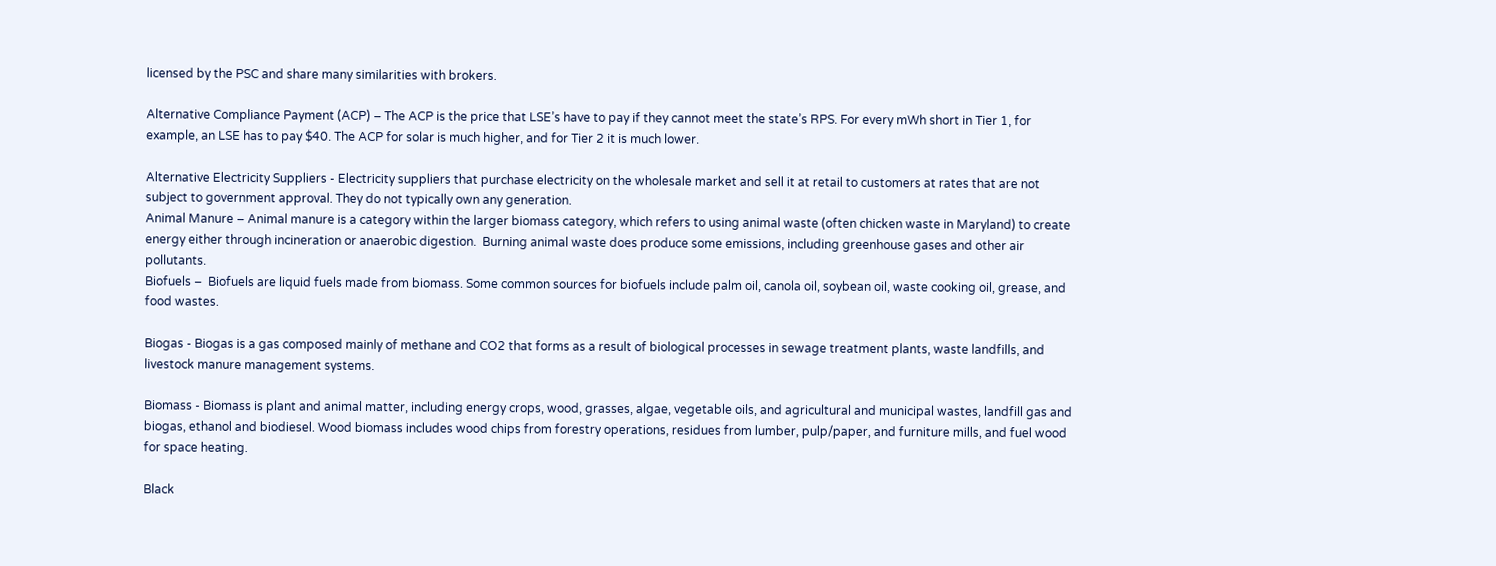licensed by the PSC and share many similarities with brokers.

Alternative Compliance Payment (ACP) – The ACP is the price that LSE’s have to pay if they cannot meet the state’s RPS. For every mWh short in Tier 1, for example, an LSE has to pay $40. The ACP for solar is much higher, and for Tier 2 it is much lower.

Alternative Electricity Suppliers - Electricity suppliers that purchase electricity on the wholesale market and sell it at retail to customers at rates that are not subject to government approval. They do not typically own any generation.
Animal Manure – Animal manure is a category within the larger biomass category, which refers to using animal waste (often chicken waste in Maryland) to create energy either through incineration or anaerobic digestion.  Burning animal waste does produce some emissions, including greenhouse gases and other air pollutants.
Biofuels –  Biofuels are liquid fuels made from biomass. Some common sources for biofuels include palm oil, canola oil, soybean oil, waste cooking oil, grease, and food wastes.

Biogas - Biogas is a gas composed mainly of methane and CO2 that forms as a result of biological processes in sewage treatment plants, waste landfills, and livestock manure management systems.

Biomass - Biomass is plant and animal matter, including energy crops, wood, grasses, algae, vegetable oils, and agricultural and municipal wastes, landfill gas and biogas, ethanol and biodiesel. Wood biomass includes wood chips from forestry operations, residues from lumber, pulp/paper, and furniture mills, and fuel wood for space heating.

Black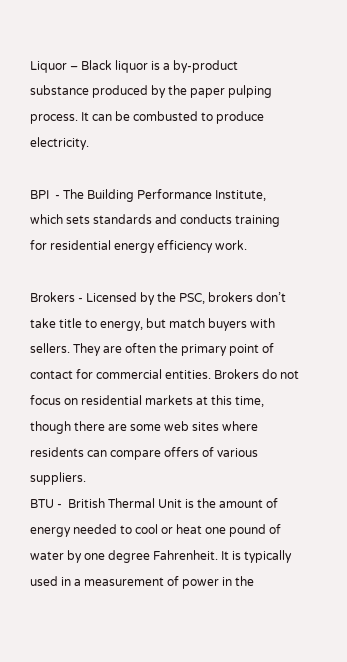Liquor – Black liquor is a by-product substance produced by the paper pulping process. It can be combusted to produce electricity.

BPI  - The Building Performance Institute, which sets standards and conducts training for residential energy efficiency work.

Brokers - Licensed by the PSC, brokers don’t take title to energy, but match buyers with sellers. They are often the primary point of contact for commercial entities. Brokers do not focus on residential markets at this time, though there are some web sites where residents can compare offers of various suppliers.
BTU -  British Thermal Unit is the amount of energy needed to cool or heat one pound of water by one degree Fahrenheit. It is typically used in a measurement of power in the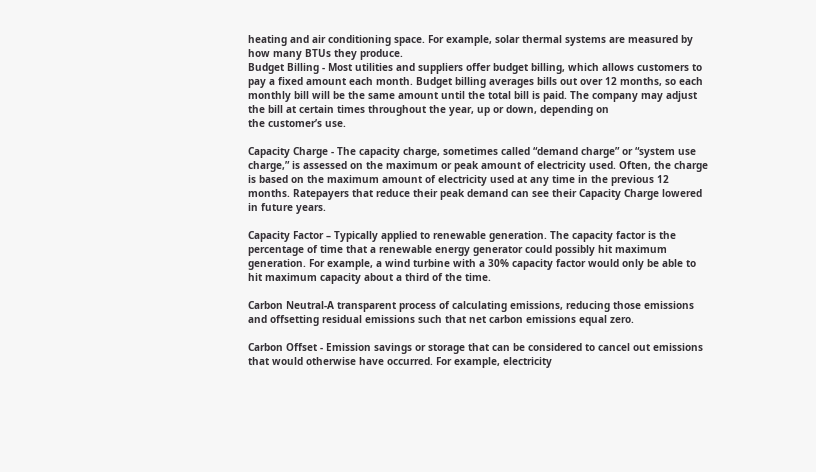heating and air conditioning space. For example, solar thermal systems are measured by how many BTUs they produce.
Budget Billing - Most utilities and suppliers offer budget billing, which allows customers to pay a fixed amount each month. Budget billing averages bills out over 12 months, so each monthly bill will be the same amount until the total bill is paid. The company may adjust the bill at certain times throughout the year, up or down, depending on
the customer’s use.

Capacity Charge - The capacity charge, sometimes called “demand charge” or “system use charge,” is assessed on the maximum or peak amount of electricity used. Often, the charge is based on the maximum amount of electricity used at any time in the previous 12 months. Ratepayers that reduce their peak demand can see their Capacity Charge lowered in future years.

Capacity Factor – Typically applied to renewable generation. The capacity factor is the percentage of time that a renewable energy generator could possibly hit maximum generation. For example, a wind turbine with a 30% capacity factor would only be able to hit maximum capacity about a third of the time.

Carbon Neutral-A transparent process of calculating emissions, reducing those emissions and offsetting residual emissions such that net carbon emissions equal zero.

Carbon Offset - Emission savings or storage that can be considered to cancel out emissions that would otherwise have occurred. For example, electricity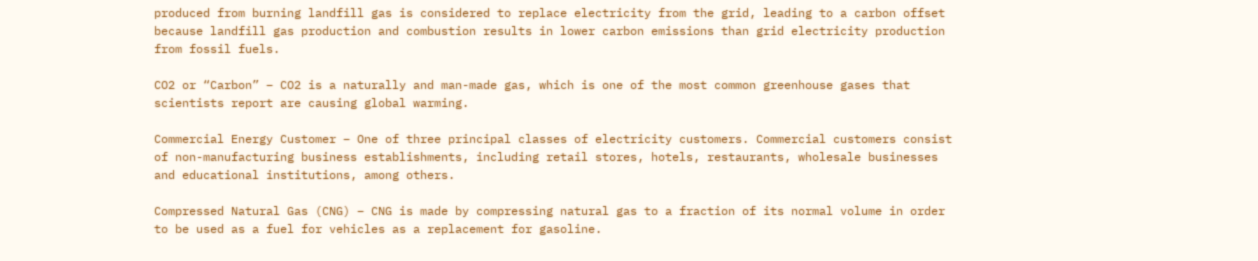produced from burning landfill gas is considered to replace electricity from the grid, leading to a carbon offset because landfill gas production and combustion results in lower carbon emissions than grid electricity production from fossil fuels.

CO2 or “Carbon” – CO2 is a naturally and man-made gas, which is one of the most common greenhouse gases that scientists report are causing global warming.

Commercial Energy Customer – One of three principal classes of electricity customers. Commercial customers consist of non-manufacturing business establishments, including retail stores, hotels, restaurants, wholesale businesses and educational institutions, among others.

Compressed Natural Gas (CNG) – CNG is made by compressing natural gas to a fraction of its normal volume in order to be used as a fuel for vehicles as a replacement for gasoline.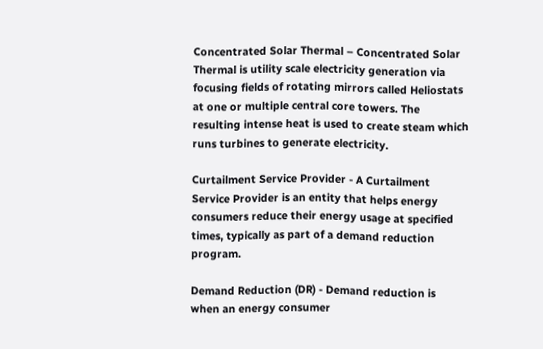Concentrated Solar Thermal – Concentrated Solar Thermal is utility scale electricity generation via focusing fields of rotating mirrors called Heliostats at one or multiple central core towers. The resulting intense heat is used to create steam which runs turbines to generate electricity.

Curtailment Service Provider - A Curtailment Service Provider is an entity that helps energy consumers reduce their energy usage at specified times, typically as part of a demand reduction program.

Demand Reduction (DR) - Demand reduction is when an energy consumer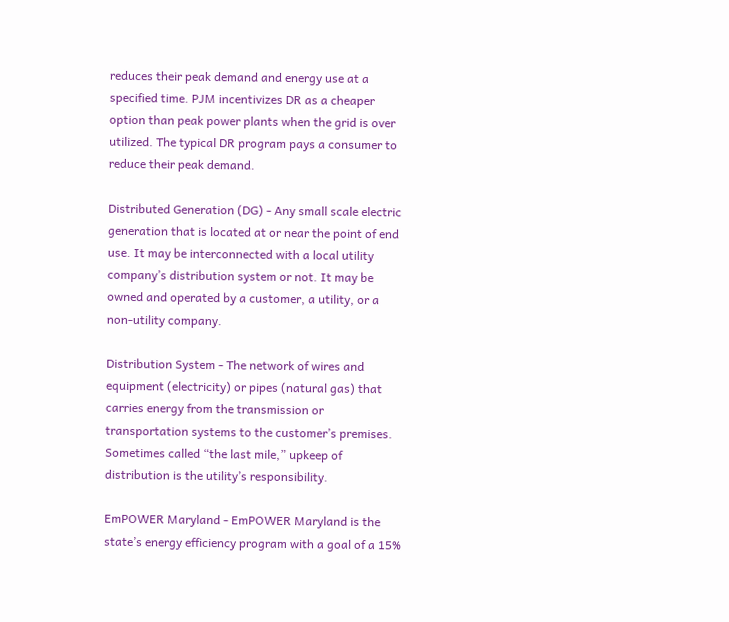reduces their peak demand and energy use at a specified time. PJM incentivizes DR as a cheaper option than peak power plants when the grid is over utilized. The typical DR program pays a consumer to reduce their peak demand.

Distributed Generation (DG) - Any small scale electric generation that is located at or near the point of end use. It may be interconnected with a local utility company’s distribution system or not. It may be owned and operated by a customer, a utility, or a non-utility company.

Distribution System - The network of wires and equipment (electricity) or pipes (natural gas) that carries energy from the transmission or transportation systems to the customer’s premises. Sometimes called “the last mile,” upkeep of distribution is the utility’s responsibility.

EmPOWER Maryland - EmPOWER Maryland is the state’s energy efficiency program with a goal of a 15%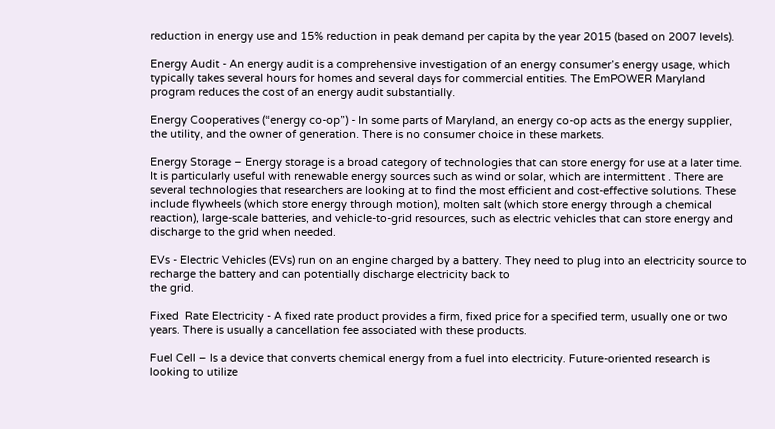reduction in energy use and 15% reduction in peak demand per capita by the year 2015 (based on 2007 levels).

Energy Audit - An energy audit is a comprehensive investigation of an energy consumer’s energy usage, which typically takes several hours for homes and several days for commercial entities. The EmPOWER Maryland program reduces the cost of an energy audit substantially.

Energy Cooperatives (“energy co-op”) - In some parts of Maryland, an energy co-op acts as the energy supplier, the utility, and the owner of generation. There is no consumer choice in these markets.

Energy Storage – Energy storage is a broad category of technologies that can store energy for use at a later time. It is particularly useful with renewable energy sources such as wind or solar, which are intermittent . There are several technologies that researchers are looking at to find the most efficient and cost-effective solutions. These include flywheels (which store energy through motion), molten salt (which store energy through a chemical reaction), large-scale batteries, and vehicle-to-grid resources, such as electric vehicles that can store energy and discharge to the grid when needed.

EVs - Electric Vehicles (EVs) run on an engine charged by a battery. They need to plug into an electricity source to recharge the battery and can potentially discharge electricity back to
the grid.

Fixed  Rate Electricity - A fixed rate product provides a firm, fixed price for a specified term, usually one or two years. There is usually a cancellation fee associated with these products.

Fuel Cell – Is a device that converts chemical energy from a fuel into electricity. Future-oriented research is looking to utilize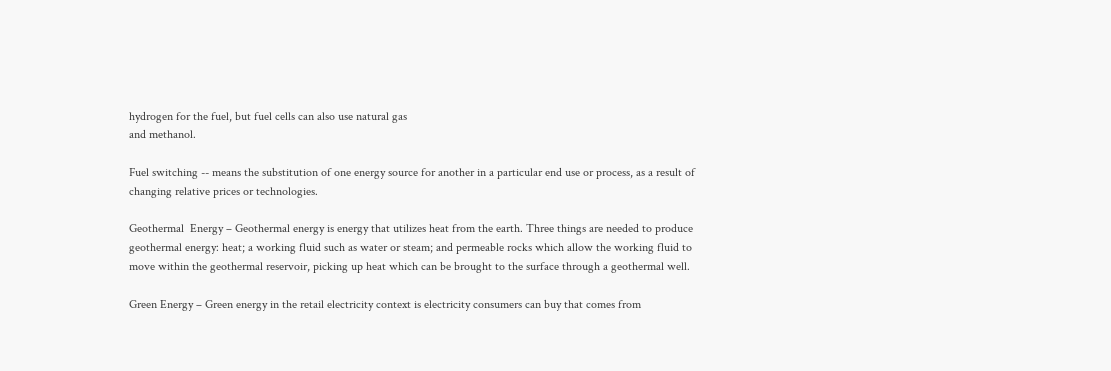hydrogen for the fuel, but fuel cells can also use natural gas
and methanol.

Fuel switching -- means the substitution of one energy source for another in a particular end use or process, as a result of changing relative prices or technologies.

Geothermal  Energy – Geothermal energy is energy that utilizes heat from the earth. Three things are needed to produce geothermal energy: heat; a working fluid such as water or steam; and permeable rocks which allow the working fluid to move within the geothermal reservoir, picking up heat which can be brought to the surface through a geothermal well.

Green Energy – Green energy in the retail electricity context is electricity consumers can buy that comes from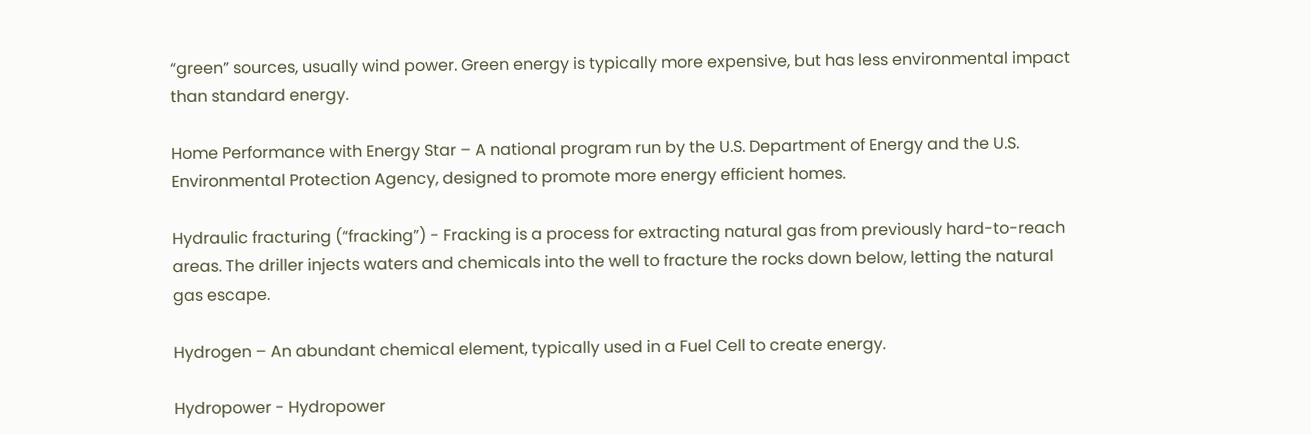“green” sources, usually wind power. Green energy is typically more expensive, but has less environmental impact than standard energy.

Home Performance with Energy Star – A national program run by the U.S. Department of Energy and the U.S. Environmental Protection Agency, designed to promote more energy efficient homes.

Hydraulic fracturing (“fracking”) - Fracking is a process for extracting natural gas from previously hard-to-reach areas. The driller injects waters and chemicals into the well to fracture the rocks down below, letting the natural gas escape.

Hydrogen – An abundant chemical element, typically used in a Fuel Cell to create energy.

Hydropower - Hydropower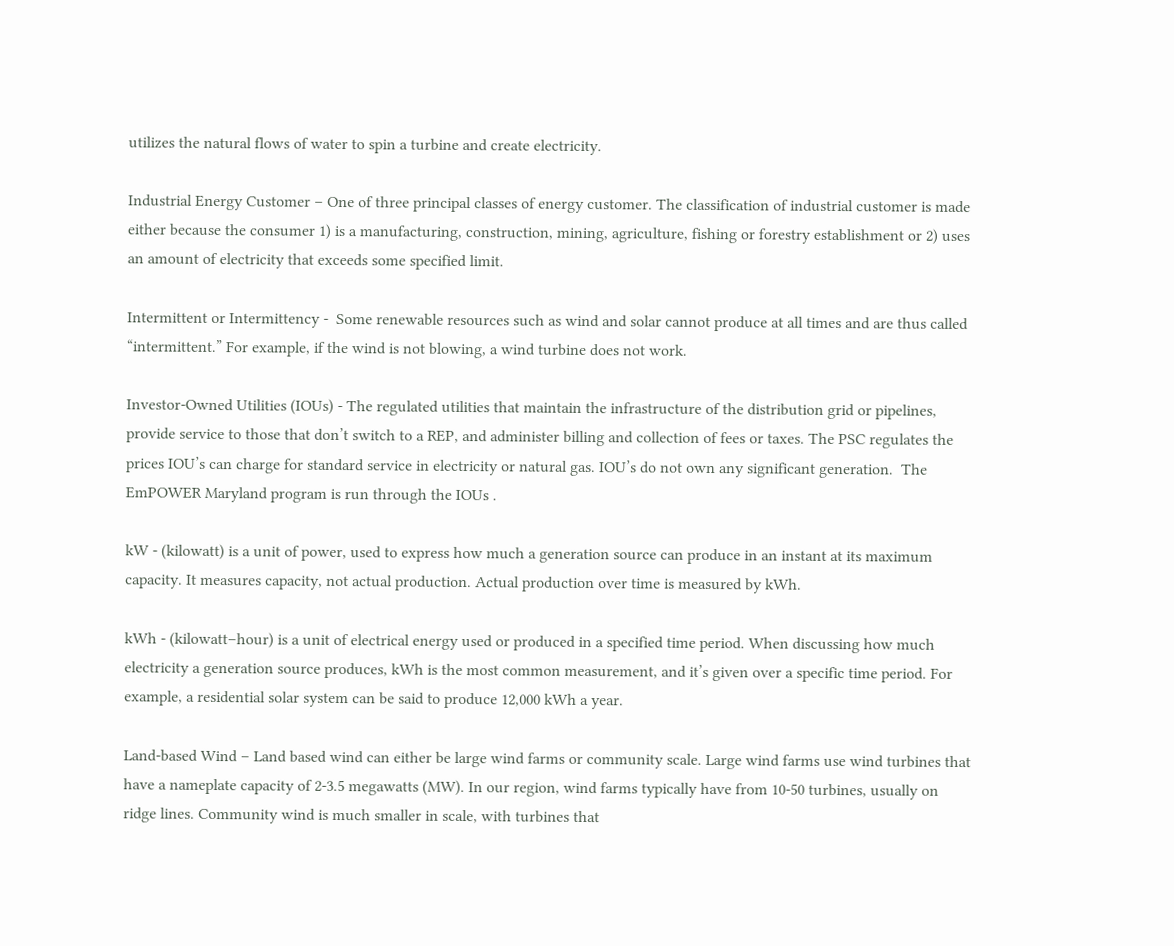utilizes the natural flows of water to spin a turbine and create electricity.

Industrial Energy Customer – One of three principal classes of energy customer. The classification of industrial customer is made either because the consumer 1) is a manufacturing, construction, mining, agriculture, fishing or forestry establishment or 2) uses an amount of electricity that exceeds some specified limit.

Intermittent or Intermittency -  Some renewable resources such as wind and solar cannot produce at all times and are thus called “intermittent.” For example, if the wind is not blowing, a wind turbine does not work.

Investor-Owned Utilities (IOUs) - The regulated utilities that maintain the infrastructure of the distribution grid or pipelines, provide service to those that don’t switch to a REP, and administer billing and collection of fees or taxes. The PSC regulates the prices IOU’s can charge for standard service in electricity or natural gas. IOU’s do not own any significant generation.  The EmPOWER Maryland program is run through the IOUs .

kW - (kilowatt) is a unit of power, used to express how much a generation source can produce in an instant at its maximum capacity. It measures capacity, not actual production. Actual production over time is measured by kWh.

kWh - (kilowatt–hour) is a unit of electrical energy used or produced in a specified time period. When discussing how much electricity a generation source produces, kWh is the most common measurement, and it’s given over a specific time period. For example, a residential solar system can be said to produce 12,000 kWh a year.

Land-based Wind – Land based wind can either be large wind farms or community scale. Large wind farms use wind turbines that have a nameplate capacity of 2-3.5 megawatts (MW). In our region, wind farms typically have from 10-50 turbines, usually on ridge lines. Community wind is much smaller in scale, with turbines that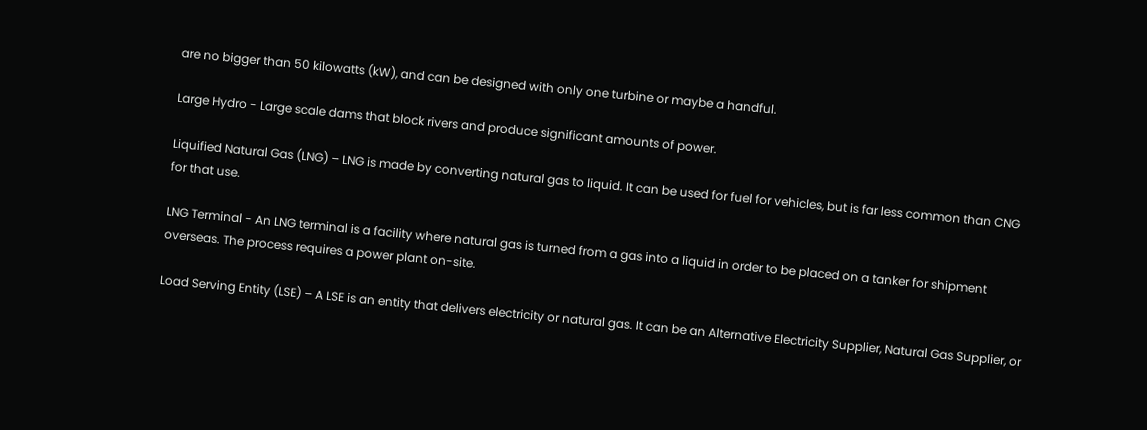are no bigger than 50 kilowatts (kW), and can be designed with only one turbine or maybe a handful.

Large Hydro - Large scale dams that block rivers and produce significant amounts of power.

Liquified Natural Gas (LNG) – LNG is made by converting natural gas to liquid. It can be used for fuel for vehicles, but is far less common than CNG for that use.

LNG Terminal - An LNG terminal is a facility where natural gas is turned from a gas into a liquid in order to be placed on a tanker for shipment overseas. The process requires a power plant on-site.

Load Serving Entity (LSE) – A LSE is an entity that delivers electricity or natural gas. It can be an Alternative Electricity Supplier, Natural Gas Supplier, or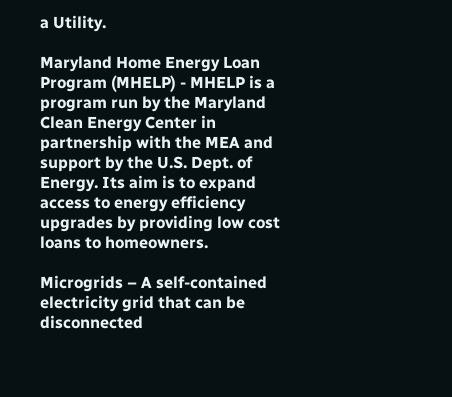a Utility.

Maryland Home Energy Loan Program (MHELP) - MHELP is a program run by the Maryland Clean Energy Center in partnership with the MEA and support by the U.S. Dept. of Energy. Its aim is to expand access to energy efficiency upgrades by providing low cost loans to homeowners.

Microgrids – A self-contained electricity grid that can be disconnected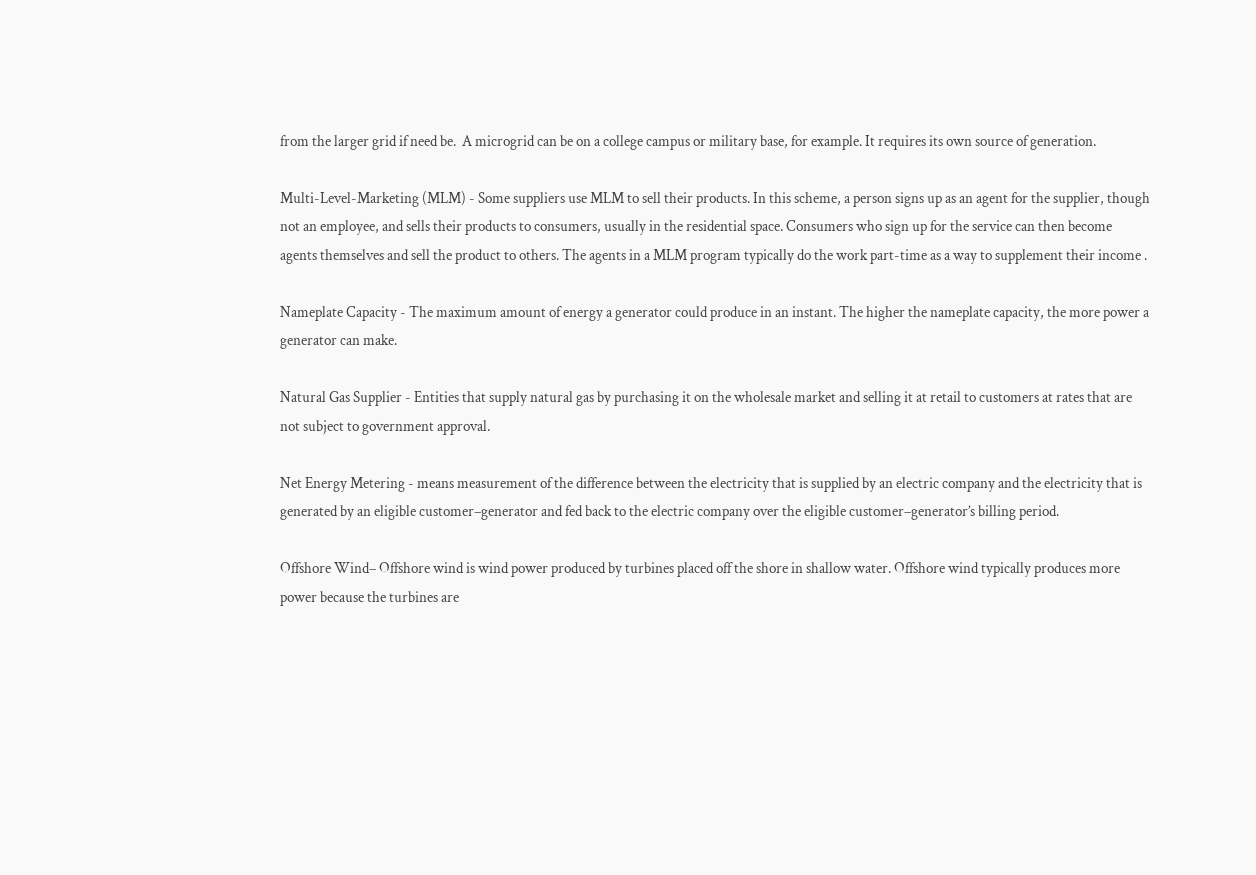from the larger grid if need be.  A microgrid can be on a college campus or military base, for example. It requires its own source of generation.

Multi-Level-Marketing (MLM) - Some suppliers use MLM to sell their products. In this scheme, a person signs up as an agent for the supplier, though not an employee, and sells their products to consumers, usually in the residential space. Consumers who sign up for the service can then become agents themselves and sell the product to others. The agents in a MLM program typically do the work part-time as a way to supplement their income .

Nameplate Capacity - The maximum amount of energy a generator could produce in an instant. The higher the nameplate capacity, the more power a generator can make.

Natural Gas Supplier - Entities that supply natural gas by purchasing it on the wholesale market and selling it at retail to customers at rates that are not subject to government approval.

Net Energy Metering - means measurement of the difference between the electricity that is supplied by an electric company and the electricity that is generated by an eligible customer–generator and fed back to the electric company over the eligible customer–generator’s billing period.

Offshore Wind– Offshore wind is wind power produced by turbines placed off the shore in shallow water. Offshore wind typically produces more power because the turbines are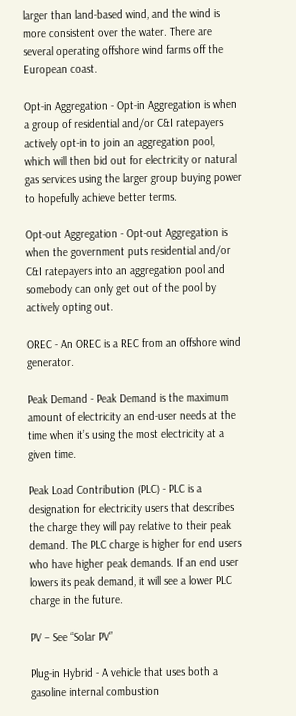larger than land-based wind, and the wind is more consistent over the water. There are several operating offshore wind farms off the European coast.

Opt-in Aggregation - Opt-in Aggregation is when a group of residential and/or C&I ratepayers actively opt-in to join an aggregation pool, which will then bid out for electricity or natural gas services using the larger group buying power to hopefully achieve better terms.

Opt-out Aggregation - Opt-out Aggregation is when the government puts residential and/or C&I ratepayers into an aggregation pool and somebody can only get out of the pool by actively opting out.

OREC - An OREC is a REC from an offshore wind generator.

Peak Demand - Peak Demand is the maximum amount of electricity an end-user needs at the time when it’s using the most electricity at a given time.

Peak Load Contribution (PLC) - PLC is a designation for electricity users that describes the charge they will pay relative to their peak demand. The PLC charge is higher for end users who have higher peak demands. If an end user lowers its peak demand, it will see a lower PLC charge in the future.

PV – See “Solar PV”

Plug-in Hybrid - A vehicle that uses both a gasoline internal combustion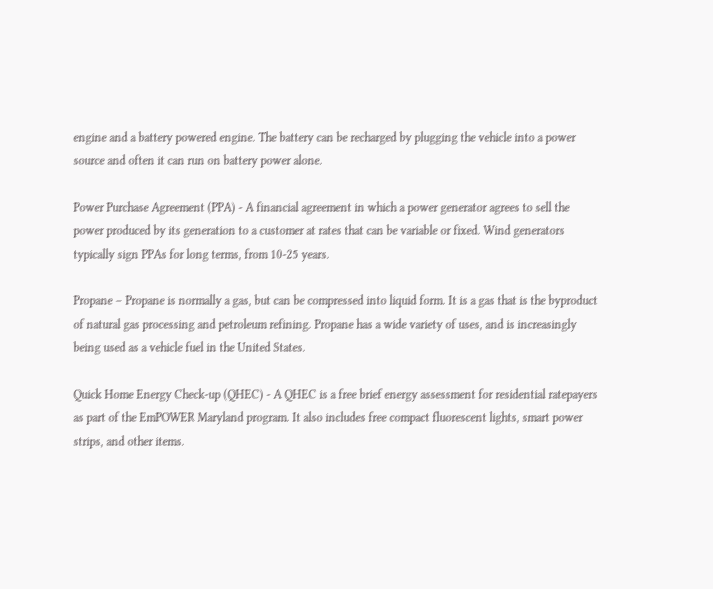engine and a battery powered engine. The battery can be recharged by plugging the vehicle into a power source and often it can run on battery power alone.

Power Purchase Agreement (PPA) - A financial agreement in which a power generator agrees to sell the power produced by its generation to a customer at rates that can be variable or fixed. Wind generators typically sign PPAs for long terms, from 10-25 years.

Propane – Propane is normally a gas, but can be compressed into liquid form. It is a gas that is the byproduct of natural gas processing and petroleum refining. Propane has a wide variety of uses, and is increasingly being used as a vehicle fuel in the United States.

Quick Home Energy Check-up (QHEC) - A QHEC is a free brief energy assessment for residential ratepayers as part of the EmPOWER Maryland program. It also includes free compact fluorescent lights, smart power strips, and other items.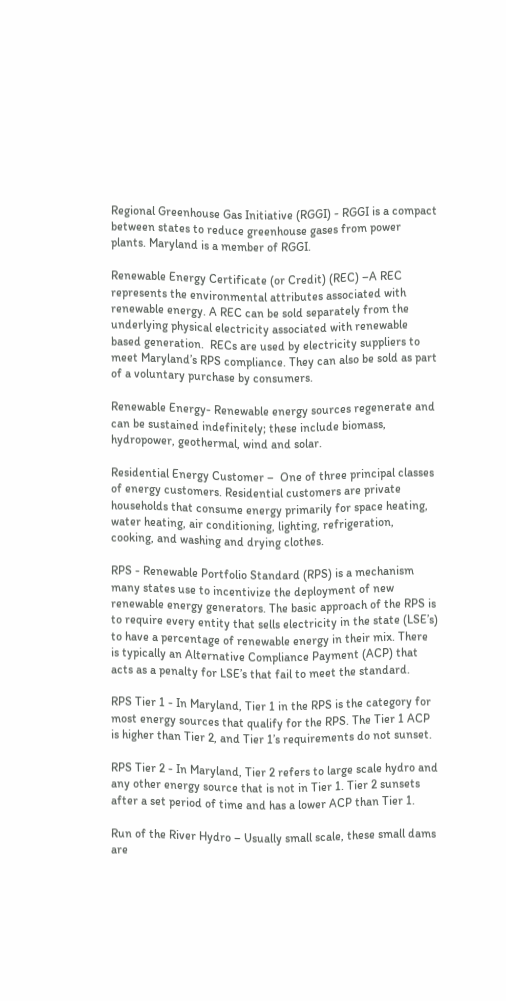Regional Greenhouse Gas Initiative (RGGI) - RGGI is a compact between states to reduce greenhouse gases from power plants. Maryland is a member of RGGI.

Renewable Energy Certificate (or Credit) (REC) –A REC represents the environmental attributes associated with renewable energy. A REC can be sold separately from the underlying physical electricity associated with renewable based generation.  RECs are used by electricity suppliers to meet Maryland’s RPS compliance. They can also be sold as part of a voluntary purchase by consumers.

Renewable Energy- Renewable energy sources regenerate and can be sustained indefinitely; these include biomass, hydropower, geothermal, wind and solar.

Residential Energy Customer –  One of three principal classes of energy customers. Residential customers are private households that consume energy primarily for space heating, water heating, air conditioning, lighting, refrigeration, cooking, and washing and drying clothes.

RPS - Renewable Portfolio Standard (RPS) is a mechanism many states use to incentivize the deployment of new renewable energy generators. The basic approach of the RPS is to require every entity that sells electricity in the state (LSE’s) to have a percentage of renewable energy in their mix. There is typically an Alternative Compliance Payment (ACP) that acts as a penalty for LSE’s that fail to meet the standard.

RPS Tier 1 - In Maryland, Tier 1 in the RPS is the category for most energy sources that qualify for the RPS. The Tier 1 ACP is higher than Tier 2, and Tier 1’s requirements do not sunset.

RPS Tier 2 - In Maryland, Tier 2 refers to large scale hydro and any other energy source that is not in Tier 1. Tier 2 sunsets after a set period of time and has a lower ACP than Tier 1.

Run of the River Hydro – Usually small scale, these small dams are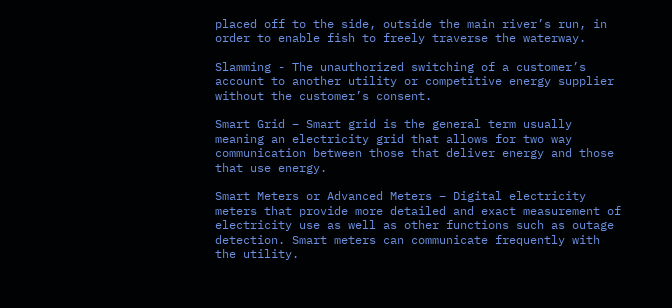placed off to the side, outside the main river’s run, in order to enable fish to freely traverse the waterway.

Slamming - The unauthorized switching of a customer’s account to another utility or competitive energy supplier without the customer’s consent.

Smart Grid – Smart grid is the general term usually meaning an electricity grid that allows for two way communication between those that deliver energy and those that use energy.

Smart Meters or Advanced Meters – Digital electricity meters that provide more detailed and exact measurement of electricity use as well as other functions such as outage detection. Smart meters can communicate frequently with the utility.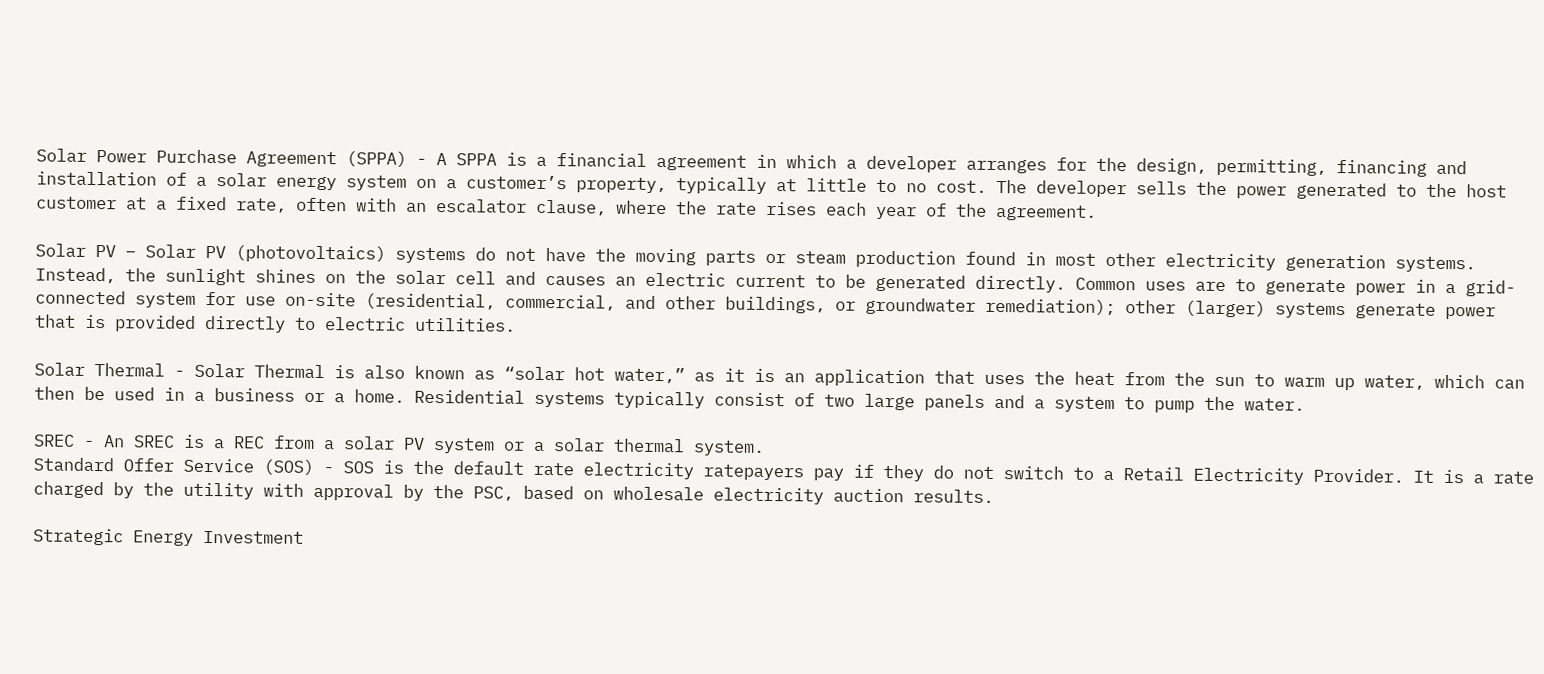Solar Power Purchase Agreement (SPPA) - A SPPA is a financial agreement in which a developer arranges for the design, permitting, financing and installation of a solar energy system on a customer’s property, typically at little to no cost. The developer sells the power generated to the host customer at a fixed rate, often with an escalator clause, where the rate rises each year of the agreement.

Solar PV – Solar PV (photovoltaics) systems do not have the moving parts or steam production found in most other electricity generation systems. Instead, the sunlight shines on the solar cell and causes an electric current to be generated directly. Common uses are to generate power in a grid-connected system for use on-site (residential, commercial, and other buildings, or groundwater remediation); other (larger) systems generate power that is provided directly to electric utilities.

Solar Thermal - Solar Thermal is also known as “solar hot water,” as it is an application that uses the heat from the sun to warm up water, which can then be used in a business or a home. Residential systems typically consist of two large panels and a system to pump the water.

SREC - An SREC is a REC from a solar PV system or a solar thermal system.
Standard Offer Service (SOS) - SOS is the default rate electricity ratepayers pay if they do not switch to a Retail Electricity Provider. It is a rate charged by the utility with approval by the PSC, based on wholesale electricity auction results.

Strategic Energy Investment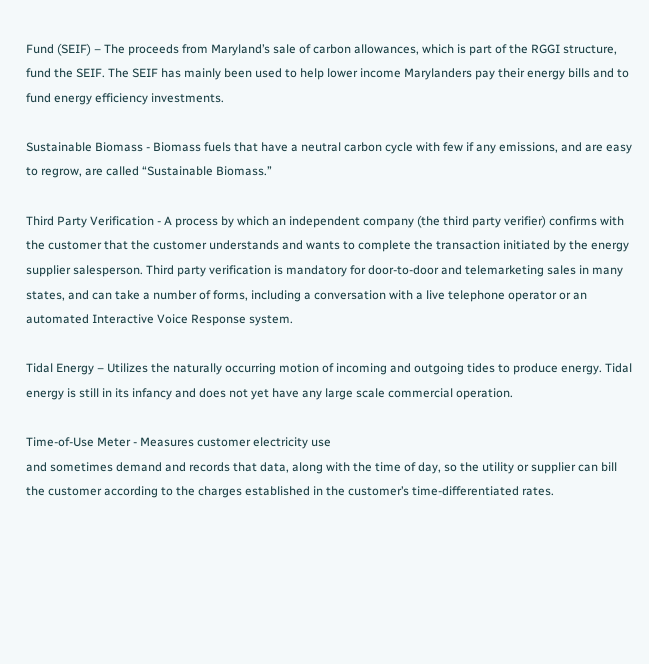Fund (SEIF) – The proceeds from Maryland’s sale of carbon allowances, which is part of the RGGI structure, fund the SEIF. The SEIF has mainly been used to help lower income Marylanders pay their energy bills and to fund energy efficiency investments.

Sustainable Biomass - Biomass fuels that have a neutral carbon cycle with few if any emissions, and are easy to regrow, are called “Sustainable Biomass.”

Third Party Verification - A process by which an independent company (the third party verifier) confirms with the customer that the customer understands and wants to complete the transaction initiated by the energy supplier salesperson. Third party verification is mandatory for door-to-door and telemarketing sales in many states, and can take a number of forms, including a conversation with a live telephone operator or an automated Interactive Voice Response system.

Tidal Energy – Utilizes the naturally occurring motion of incoming and outgoing tides to produce energy. Tidal energy is still in its infancy and does not yet have any large scale commercial operation.

Time-of-Use Meter - Measures customer electricity use
and sometimes demand and records that data, along with the time of day, so the utility or supplier can bill the customer according to the charges established in the customer’s time-differentiated rates.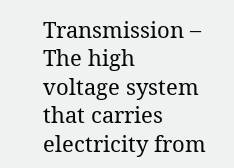Transmission – The high voltage system that carries electricity from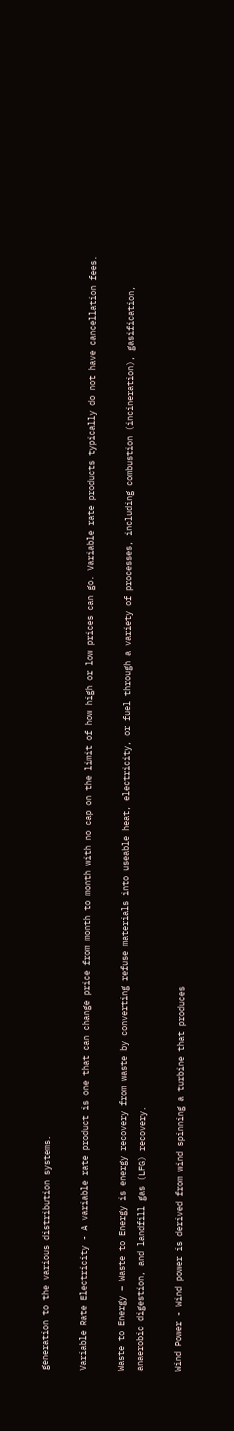generation to the various distribution systems.

Variable Rate Electricity - A variable rate product is one that can change price from month to month with no cap on the limit of how high or low prices can go. Variable rate products typically do not have cancellation fees.

Waste to Energy – Waste to Energy is energy recovery from waste by converting refuse materials into useable heat, electricity, or fuel through a variety of processes, including combustion (incineration), gasification, anaerobic digestion, and landfill gas (LFG) recovery.

Wind Power - Wind power is derived from wind spinning a turbine that produces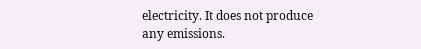electricity. It does not produce
any emissions.